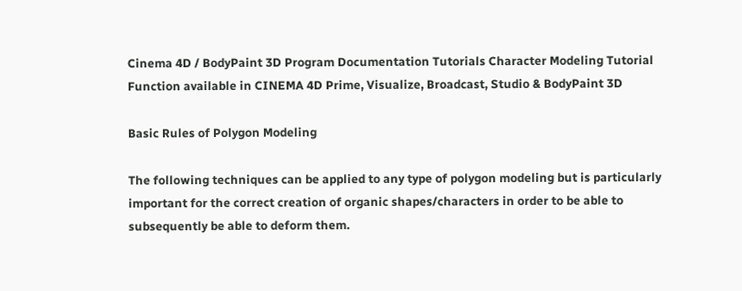Cinema 4D / BodyPaint 3D Program Documentation Tutorials Character Modeling Tutorial
Function available in CINEMA 4D Prime, Visualize, Broadcast, Studio & BodyPaint 3D

Basic Rules of Polygon Modeling

The following techniques can be applied to any type of polygon modeling but is particularly important for the correct creation of organic shapes/characters in order to be able to subsequently be able to deform them.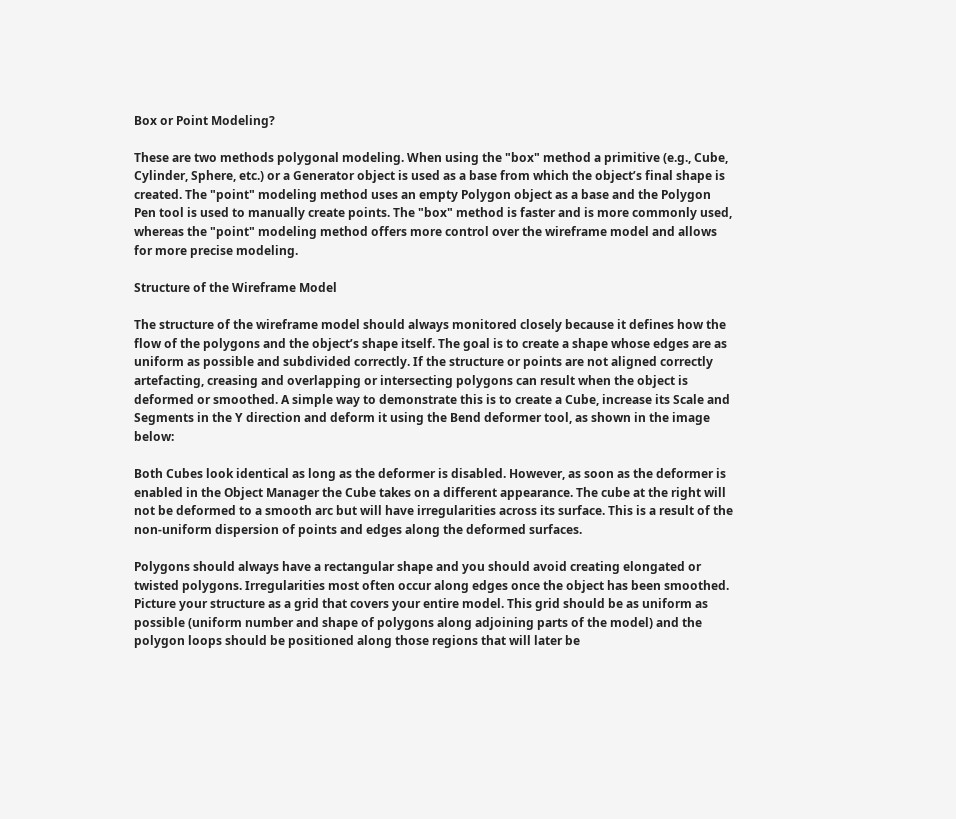Box or Point Modeling?

These are two methods polygonal modeling. When using the "box" method a primitive (e.g., Cube, Cylinder, Sphere, etc.) or a Generator object is used as a base from which the object’s final shape is created. The "point" modeling method uses an empty Polygon object as a base and the Polygon Pen tool is used to manually create points. The "box" method is faster and is more commonly used, whereas the "point" modeling method offers more control over the wireframe model and allows for more precise modeling.

Structure of the Wireframe Model

The structure of the wireframe model should always monitored closely because it defines how the flow of the polygons and the object’s shape itself. The goal is to create a shape whose edges are as uniform as possible and subdivided correctly. If the structure or points are not aligned correctly artefacting, creasing and overlapping or intersecting polygons can result when the object is deformed or smoothed. A simple way to demonstrate this is to create a Cube, increase its Scale and Segments in the Y direction and deform it using the Bend deformer tool, as shown in the image below:

Both Cubes look identical as long as the deformer is disabled. However, as soon as the deformer is enabled in the Object Manager the Cube takes on a different appearance. The cube at the right will not be deformed to a smooth arc but will have irregularities across its surface. This is a result of the non-uniform dispersion of points and edges along the deformed surfaces.

Polygons should always have a rectangular shape and you should avoid creating elongated or twisted polygons. Irregularities most often occur along edges once the object has been smoothed. Picture your structure as a grid that covers your entire model. This grid should be as uniform as possible (uniform number and shape of polygons along adjoining parts of the model) and the polygon loops should be positioned along those regions that will later be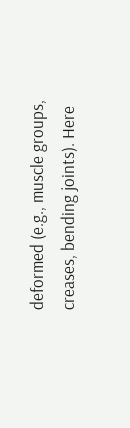deformed (e.g., muscle groups, creases, bending joints). Here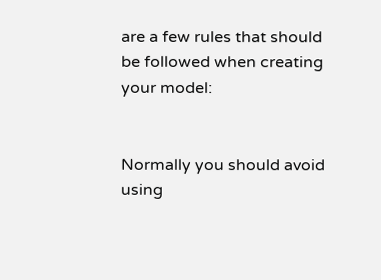are a few rules that should be followed when creating your model:


Normally you should avoid using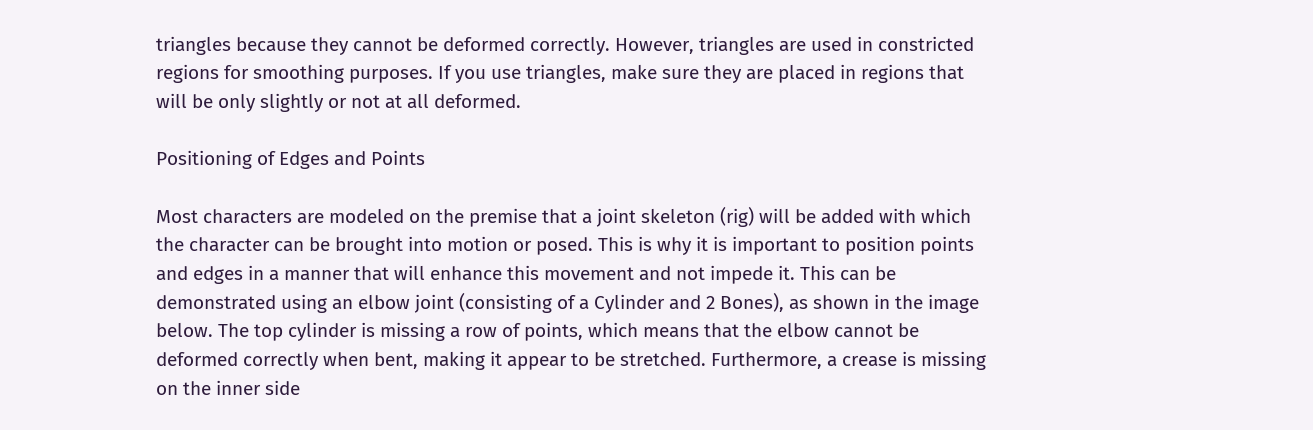triangles because they cannot be deformed correctly. However, triangles are used in constricted regions for smoothing purposes. If you use triangles, make sure they are placed in regions that will be only slightly or not at all deformed.

Positioning of Edges and Points

Most characters are modeled on the premise that a joint skeleton (rig) will be added with which the character can be brought into motion or posed. This is why it is important to position points and edges in a manner that will enhance this movement and not impede it. This can be demonstrated using an elbow joint (consisting of a Cylinder and 2 Bones), as shown in the image below. The top cylinder is missing a row of points, which means that the elbow cannot be deformed correctly when bent, making it appear to be stretched. Furthermore, a crease is missing on the inner side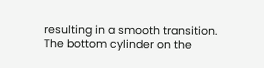resulting in a smooth transition. The bottom cylinder on the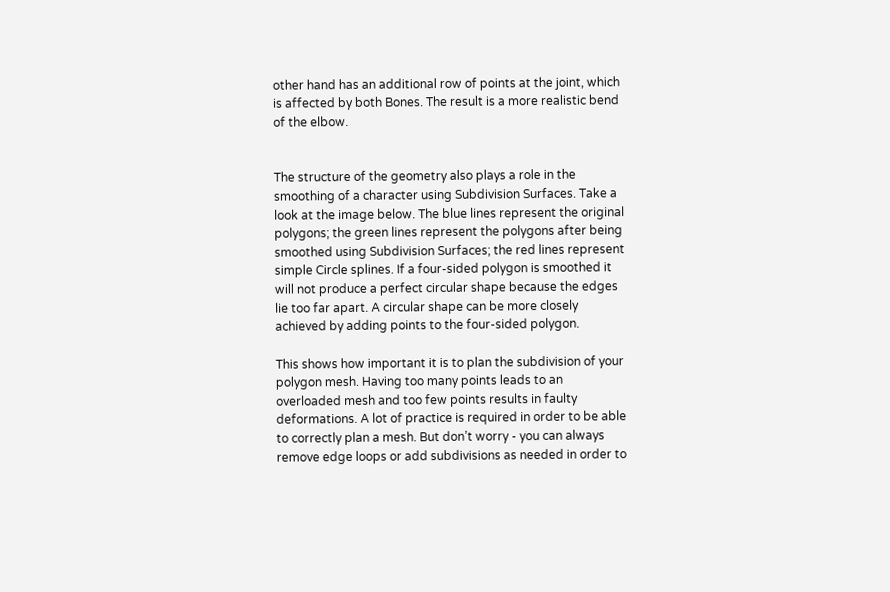other hand has an additional row of points at the joint, which is affected by both Bones. The result is a more realistic bend of the elbow.


The structure of the geometry also plays a role in the smoothing of a character using Subdivision Surfaces. Take a look at the image below. The blue lines represent the original polygons; the green lines represent the polygons after being smoothed using Subdivision Surfaces; the red lines represent simple Circle splines. If a four-sided polygon is smoothed it will not produce a perfect circular shape because the edges lie too far apart. A circular shape can be more closely achieved by adding points to the four-sided polygon.

This shows how important it is to plan the subdivision of your polygon mesh. Having too many points leads to an overloaded mesh and too few points results in faulty deformations. A lot of practice is required in order to be able to correctly plan a mesh. But don’t worry - you can always remove edge loops or add subdivisions as needed in order to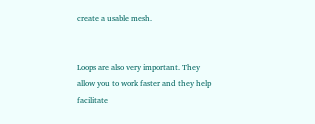create a usable mesh.


Loops are also very important. They allow you to work faster and they help facilitate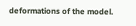deformations of the model.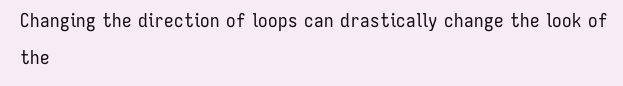Changing the direction of loops can drastically change the look of the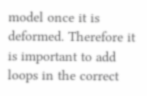model once it is deformed. Therefore it is important to add loops in the correct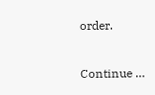order.

Continue …